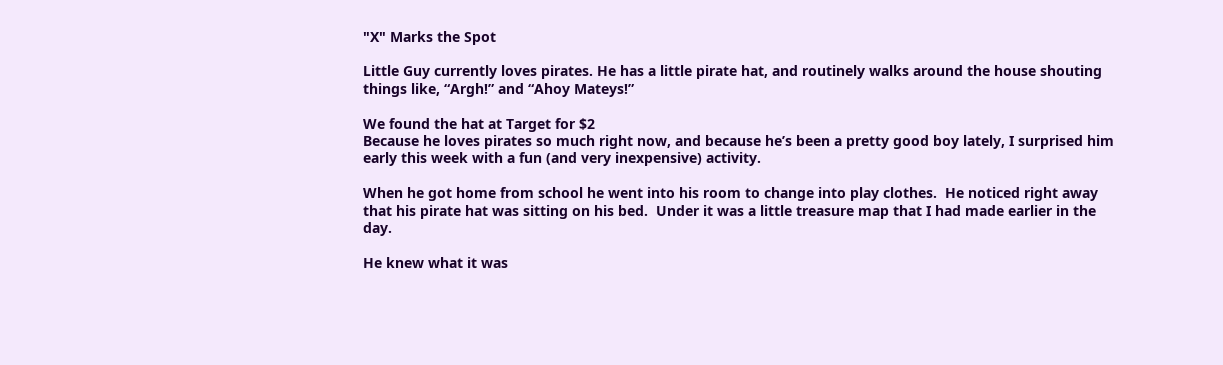"X" Marks the Spot

Little Guy currently loves pirates. He has a little pirate hat, and routinely walks around the house shouting things like, “Argh!” and “Ahoy Mateys!”

We found the hat at Target for $2
Because he loves pirates so much right now, and because he’s been a pretty good boy lately, I surprised him early this week with a fun (and very inexpensive) activity.

When he got home from school he went into his room to change into play clothes.  He noticed right away that his pirate hat was sitting on his bed.  Under it was a little treasure map that I had made earlier in the day.

He knew what it was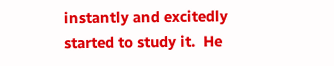instantly and excitedly started to study it.  He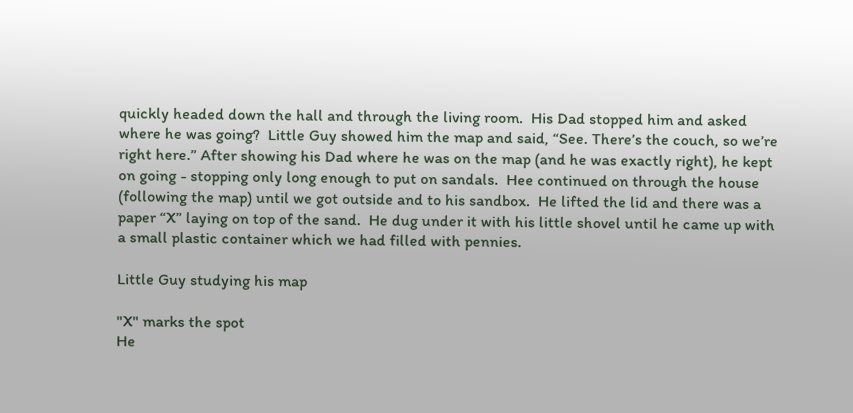quickly headed down the hall and through the living room.  His Dad stopped him and asked where he was going?  Little Guy showed him the map and said, “See. There’s the couch, so we’re right here.” After showing his Dad where he was on the map (and he was exactly right), he kept on going - stopping only long enough to put on sandals.  Hee continued on through the house (following the map) until we got outside and to his sandbox.  He lifted the lid and there was a paper “X” laying on top of the sand.  He dug under it with his little shovel until he came up with a small plastic container which we had filled with pennies.

Little Guy studying his map

"X" marks the spot
He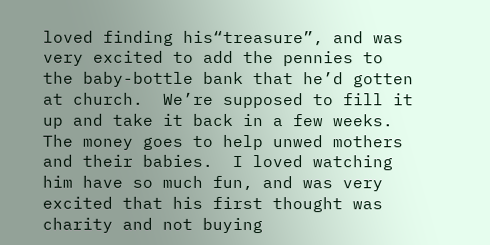loved finding his“treasure”, and was very excited to add the pennies to the baby-bottle bank that he’d gotten at church.  We’re supposed to fill it up and take it back in a few weeks.  The money goes to help unwed mothers and their babies.  I loved watching him have so much fun, and was very excited that his first thought was charity and not buying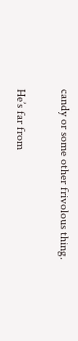candy or some other frivolous thing.

He’s far from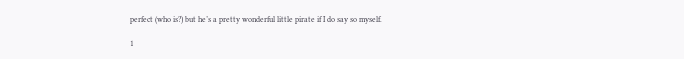perfect (who is?) but he’s a pretty wonderful little pirate if I do say so myself.

1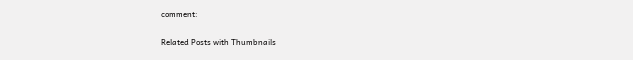comment:


Related Posts with Thumbnails